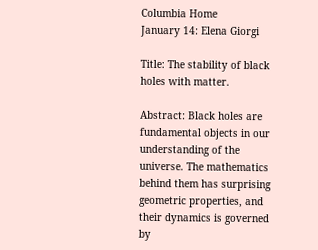Columbia Home
January 14: Elena Giorgi

Title: The stability of black holes with matter.

Abstract: Black holes are fundamental objects in our understanding of the universe. The mathematics behind them has surprising geometric properties, and their dynamics is governed by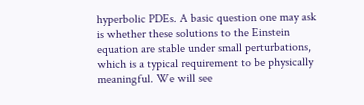hyperbolic PDEs. A basic question one may ask is whether these solutions to the Einstein equation are stable under small perturbations, which is a typical requirement to be physically meaningful. We will see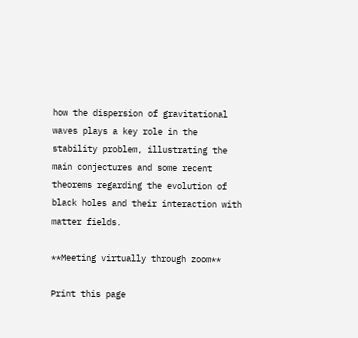how the dispersion of gravitational waves plays a key role in the stability problem, illustrating the main conjectures and some recent theorems regarding the evolution of black holes and their interaction with matter fields.

**Meeting virtually through zoom**

Print this page